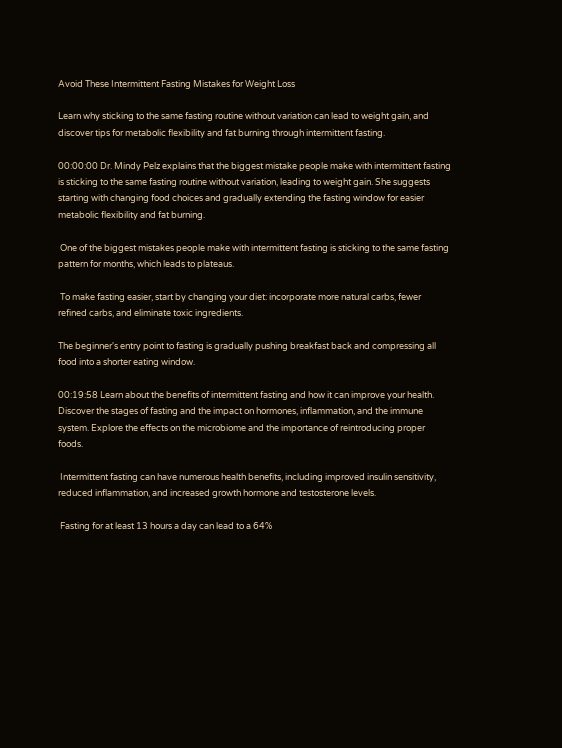Avoid These Intermittent Fasting Mistakes for Weight Loss

Learn why sticking to the same fasting routine without variation can lead to weight gain, and discover tips for metabolic flexibility and fat burning through intermittent fasting.

00:00:00 Dr. Mindy Pelz explains that the biggest mistake people make with intermittent fasting is sticking to the same fasting routine without variation, leading to weight gain. She suggests starting with changing food choices and gradually extending the fasting window for easier metabolic flexibility and fat burning.

 One of the biggest mistakes people make with intermittent fasting is sticking to the same fasting pattern for months, which leads to plateaus.

 To make fasting easier, start by changing your diet: incorporate more natural carbs, fewer refined carbs, and eliminate toxic ingredients.

The beginner's entry point to fasting is gradually pushing breakfast back and compressing all food into a shorter eating window.

00:19:58 Learn about the benefits of intermittent fasting and how it can improve your health. Discover the stages of fasting and the impact on hormones, inflammation, and the immune system. Explore the effects on the microbiome and the importance of reintroducing proper foods.

 Intermittent fasting can have numerous health benefits, including improved insulin sensitivity, reduced inflammation, and increased growth hormone and testosterone levels.

 Fasting for at least 13 hours a day can lead to a 64%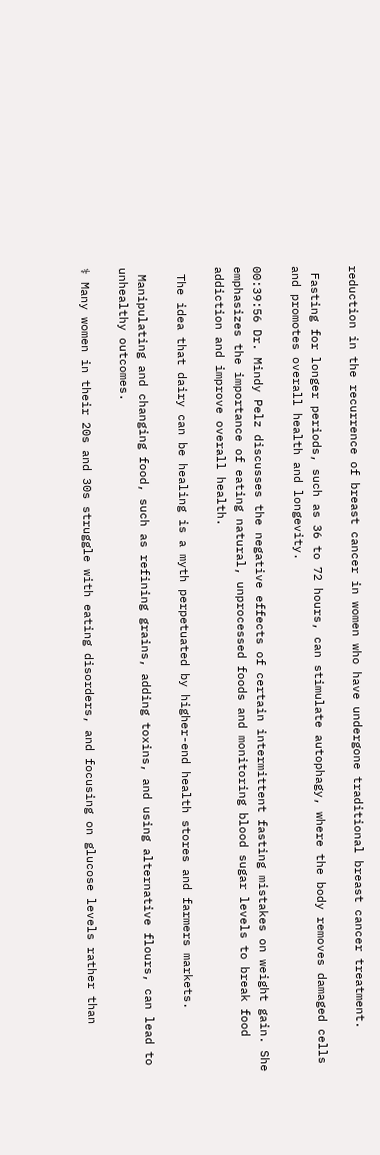reduction in the recurrence of breast cancer in women who have undergone traditional breast cancer treatment.

 Fasting for longer periods, such as 36 to 72 hours, can stimulate autophagy, where the body removes damaged cells and promotes overall health and longevity.

00:39:56 Dr. Mindy Pelz discusses the negative effects of certain intermittent fasting mistakes on weight gain. She emphasizes the importance of eating natural, unprocessed foods and monitoring blood sugar levels to break food addiction and improve overall health.

 The idea that dairy can be healing is a myth perpetuated by higher-end health stores and farmers markets.

 Manipulating and changing food, such as refining grains, adding toxins, and using alternative flours, can lead to unhealthy outcomes.

⚕ Many women in their 20s and 30s struggle with eating disorders, and focusing on glucose levels rather than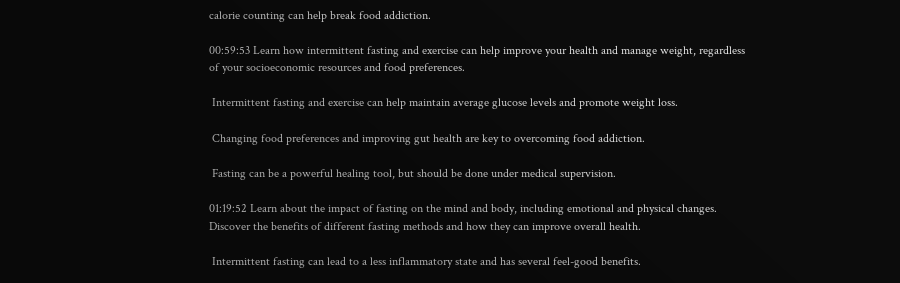calorie counting can help break food addiction.

00:59:53 Learn how intermittent fasting and exercise can help improve your health and manage weight, regardless of your socioeconomic resources and food preferences.

 Intermittent fasting and exercise can help maintain average glucose levels and promote weight loss.

 Changing food preferences and improving gut health are key to overcoming food addiction.

 Fasting can be a powerful healing tool, but should be done under medical supervision.

01:19:52 Learn about the impact of fasting on the mind and body, including emotional and physical changes. Discover the benefits of different fasting methods and how they can improve overall health.

 Intermittent fasting can lead to a less inflammatory state and has several feel-good benefits.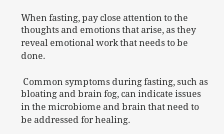When fasting, pay close attention to the thoughts and emotions that arise, as they reveal emotional work that needs to be done.

 Common symptoms during fasting, such as bloating and brain fog, can indicate issues in the microbiome and brain that need to be addressed for healing.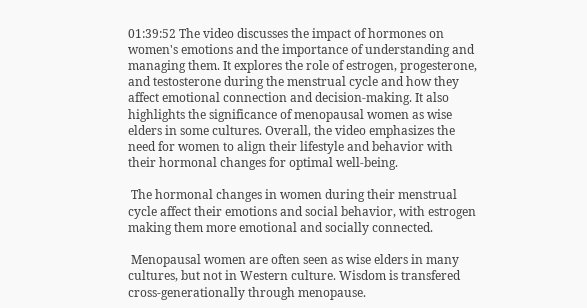01:39:52 The video discusses the impact of hormones on women's emotions and the importance of understanding and managing them. It explores the role of estrogen, progesterone, and testosterone during the menstrual cycle and how they affect emotional connection and decision-making. It also highlights the significance of menopausal women as wise elders in some cultures. Overall, the video emphasizes the need for women to align their lifestyle and behavior with their hormonal changes for optimal well-being.

 The hormonal changes in women during their menstrual cycle affect their emotions and social behavior, with estrogen making them more emotional and socially connected.

 Menopausal women are often seen as wise elders in many cultures, but not in Western culture. Wisdom is transfered cross-generationally through menopause.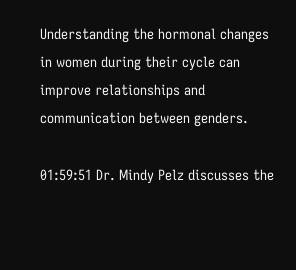Understanding the hormonal changes in women during their cycle can improve relationships and communication between genders.

01:59:51 Dr. Mindy Pelz discusses the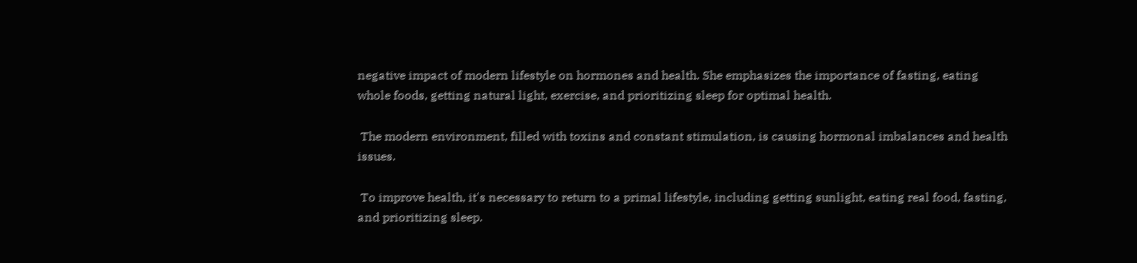negative impact of modern lifestyle on hormones and health. She emphasizes the importance of fasting, eating whole foods, getting natural light, exercise, and prioritizing sleep for optimal health.

 The modern environment, filled with toxins and constant stimulation, is causing hormonal imbalances and health issues.

 To improve health, it's necessary to return to a primal lifestyle, including getting sunlight, eating real food, fasting, and prioritizing sleep.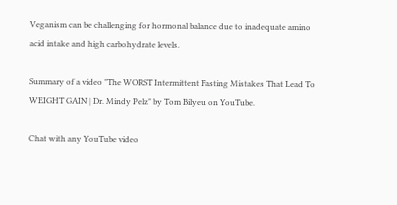Veganism can be challenging for hormonal balance due to inadequate amino acid intake and high carbohydrate levels.

Summary of a video "The WORST Intermittent Fasting Mistakes That Lead To WEIGHT GAIN | Dr. Mindy Pelz" by Tom Bilyeu on YouTube.

Chat with any YouTube video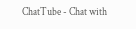ChatTube - Chat with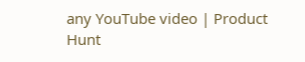any YouTube video | Product Hunt